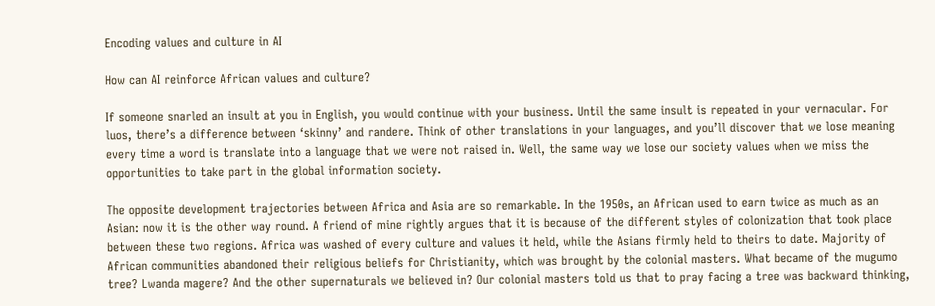Encoding values and culture in AI

How can AI reinforce African values and culture?

If someone snarled an insult at you in English, you would continue with your business. Until the same insult is repeated in your vernacular. For luos, there’s a difference between ‘skinny’ and randere. Think of other translations in your languages, and you’ll discover that we lose meaning every time a word is translate into a language that we were not raised in. Well, the same way we lose our society values when we miss the opportunities to take part in the global information society.

The opposite development trajectories between Africa and Asia are so remarkable. In the 1950s, an African used to earn twice as much as an Asian: now it is the other way round. A friend of mine rightly argues that it is because of the different styles of colonization that took place between these two regions. Africa was washed of every culture and values it held, while the Asians firmly held to theirs to date. Majority of African communities abandoned their religious beliefs for Christianity, which was brought by the colonial masters. What became of the mugumo tree? Lwanda magere? And the other supernaturals we believed in? Our colonial masters told us that to pray facing a tree was backward thinking,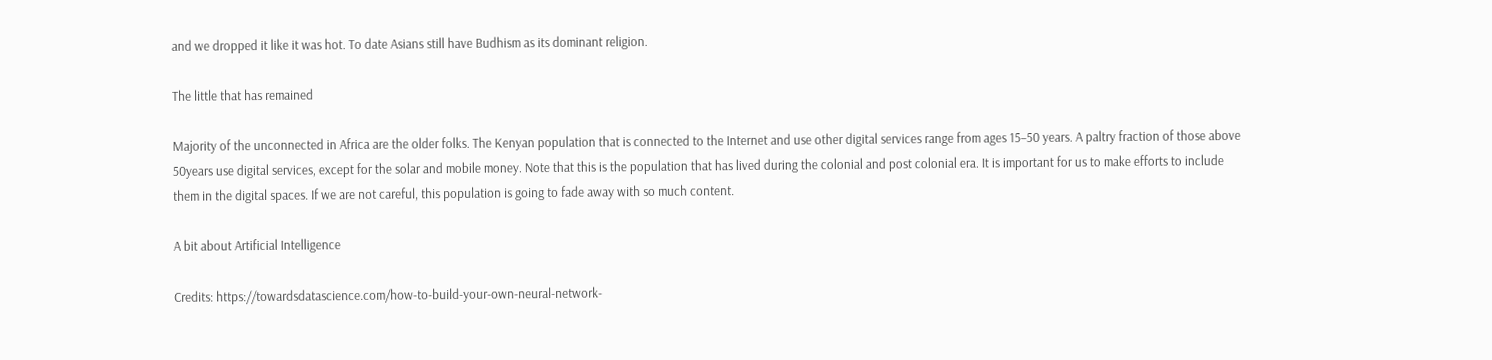and we dropped it like it was hot. To date Asians still have Budhism as its dominant religion.

The little that has remained

Majority of the unconnected in Africa are the older folks. The Kenyan population that is connected to the Internet and use other digital services range from ages 15–50 years. A paltry fraction of those above 50years use digital services, except for the solar and mobile money. Note that this is the population that has lived during the colonial and post colonial era. It is important for us to make efforts to include them in the digital spaces. If we are not careful, this population is going to fade away with so much content.

A bit about Artificial Intelligence

Credits: https://towardsdatascience.com/how-to-build-your-own-neural-network-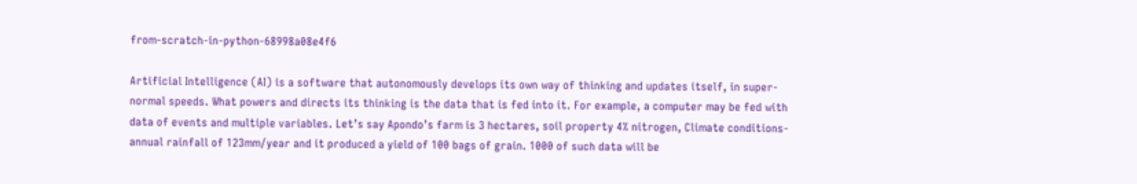from-scratch-in-python-68998a08e4f6

Artificial Intelligence (AI) is a software that autonomously develops its own way of thinking and updates itself, in super-normal speeds. What powers and directs its thinking is the data that is fed into it. For example, a computer may be fed with data of events and multiple variables. Let’s say Apondo’s farm is 3 hectares, soil property 4% nitrogen, Climate conditions-annual rainfall of 123mm/year and it produced a yield of 100 bags of grain. 1000 of such data will be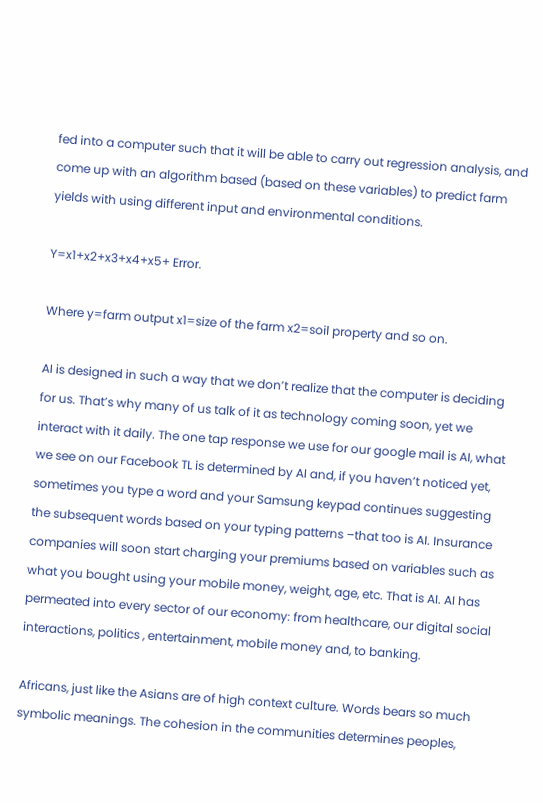fed into a computer such that it will be able to carry out regression analysis, and come up with an algorithm based (based on these variables) to predict farm yields with using different input and environmental conditions.

Y=x1+x2+x3+x4+x5+ Error.

Where y=farm output x1=size of the farm x2=soil property and so on.

AI is designed in such a way that we don’t realize that the computer is deciding for us. That’s why many of us talk of it as technology coming soon, yet we interact with it daily. The one tap response we use for our google mail is AI, what we see on our Facebook TL is determined by AI and, if you haven’t noticed yet, sometimes you type a word and your Samsung keypad continues suggesting the subsequent words based on your typing patterns –that too is AI. Insurance companies will soon start charging your premiums based on variables such as what you bought using your mobile money, weight, age, etc. That is AI. AI has permeated into every sector of our economy: from healthcare, our digital social interactions, politics , entertainment, mobile money and, to banking.

Africans, just like the Asians are of high context culture. Words bears so much symbolic meanings. The cohesion in the communities determines peoples,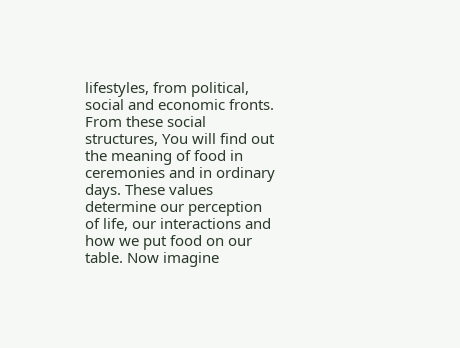lifestyles, from political, social and economic fronts. From these social structures, You will find out the meaning of food in ceremonies and in ordinary days. These values determine our perception of life, our interactions and how we put food on our table. Now imagine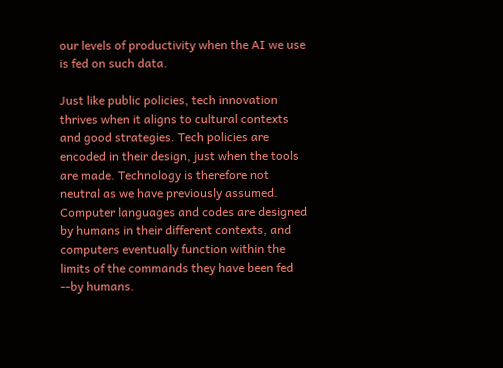our levels of productivity when the AI we use is fed on such data.

Just like public policies, tech innovation thrives when it aligns to cultural contexts and good strategies. Tech policies are encoded in their design, just when the tools are made. Technology is therefore not neutral as we have previously assumed. Computer languages and codes are designed by humans in their different contexts, and computers eventually function within the limits of the commands they have been fed --by humans.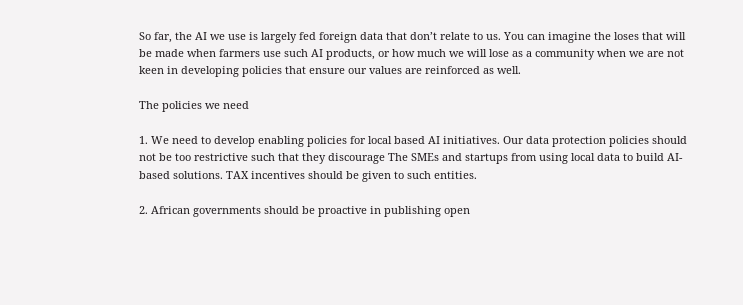So far, the AI we use is largely fed foreign data that don’t relate to us. You can imagine the loses that will be made when farmers use such AI products, or how much we will lose as a community when we are not keen in developing policies that ensure our values are reinforced as well.

The policies we need

1. We need to develop enabling policies for local based AI initiatives. Our data protection policies should not be too restrictive such that they discourage The SMEs and startups from using local data to build AI-based solutions. TAX incentives should be given to such entities.

2. African governments should be proactive in publishing open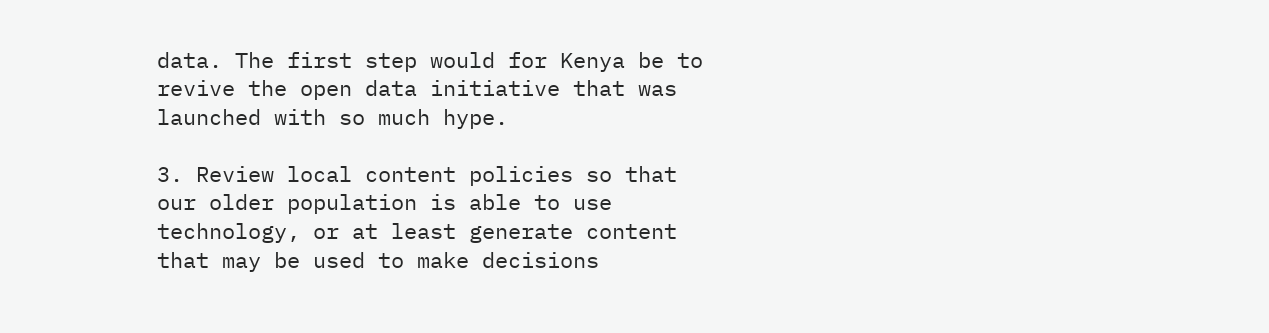data. The first step would for Kenya be to revive the open data initiative that was launched with so much hype.

3. Review local content policies so that our older population is able to use technology, or at least generate content that may be used to make decisions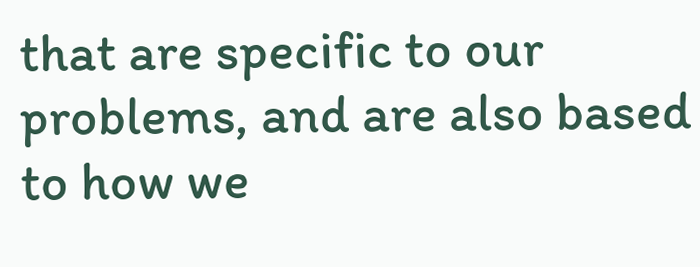that are specific to our problems, and are also based to how we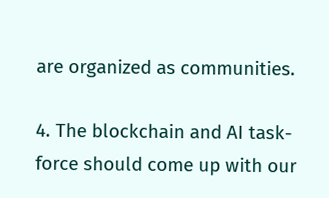are organized as communities.

4. The blockchain and AI task-force should come up with our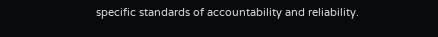specific standards of accountability and reliability.